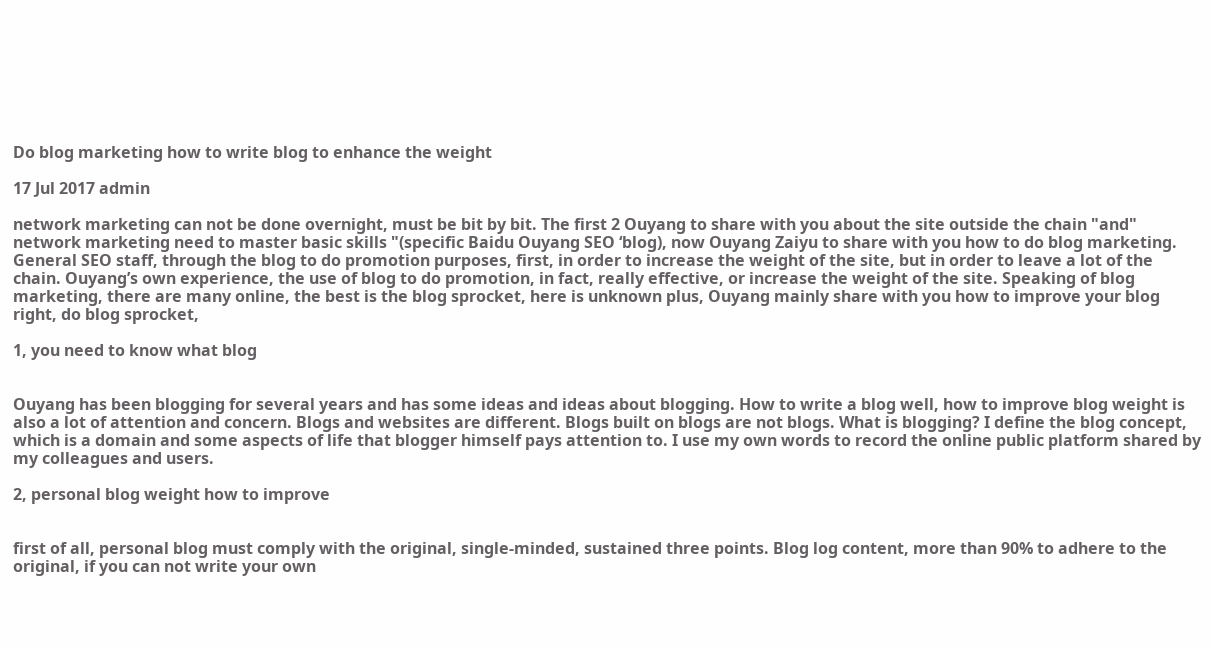Do blog marketing how to write blog to enhance the weight

17 Jul 2017 admin

network marketing can not be done overnight, must be bit by bit. The first 2 Ouyang to share with you about the site outside the chain "and" network marketing need to master basic skills "(specific Baidu Ouyang SEO ‘blog), now Ouyang Zaiyu to share with you how to do blog marketing. General SEO staff, through the blog to do promotion purposes, first, in order to increase the weight of the site, but in order to leave a lot of the chain. Ouyang’s own experience, the use of blog to do promotion, in fact, really effective, or increase the weight of the site. Speaking of blog marketing, there are many online, the best is the blog sprocket, here is unknown plus, Ouyang mainly share with you how to improve your blog right, do blog sprocket,

1, you need to know what blog


Ouyang has been blogging for several years and has some ideas and ideas about blogging. How to write a blog well, how to improve blog weight is also a lot of attention and concern. Blogs and websites are different. Blogs built on blogs are not blogs. What is blogging? I define the blog concept, which is a domain and some aspects of life that blogger himself pays attention to. I use my own words to record the online public platform shared by my colleagues and users.

2, personal blog weight how to improve


first of all, personal blog must comply with the original, single-minded, sustained three points. Blog log content, more than 90% to adhere to the original, if you can not write your own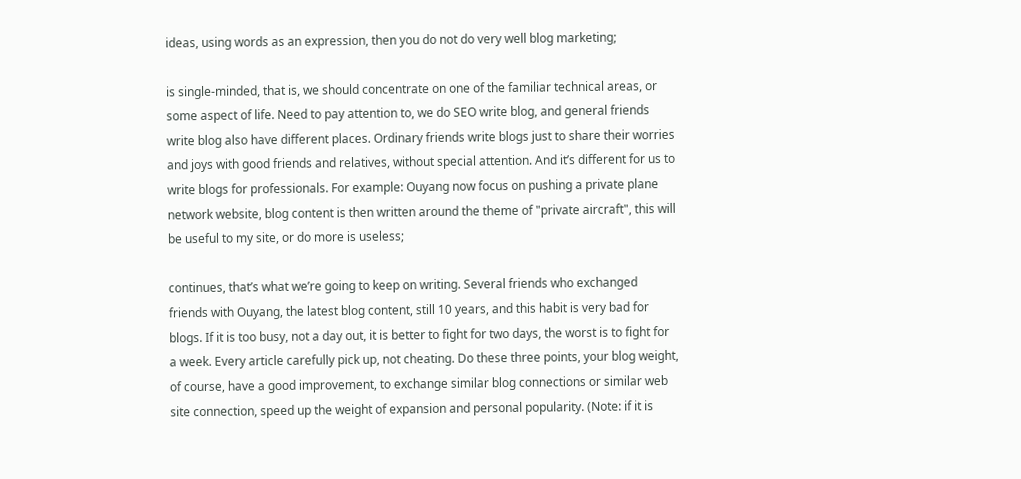ideas, using words as an expression, then you do not do very well blog marketing;

is single-minded, that is, we should concentrate on one of the familiar technical areas, or some aspect of life. Need to pay attention to, we do SEO write blog, and general friends write blog also have different places. Ordinary friends write blogs just to share their worries and joys with good friends and relatives, without special attention. And it’s different for us to write blogs for professionals. For example: Ouyang now focus on pushing a private plane network website, blog content is then written around the theme of "private aircraft", this will be useful to my site, or do more is useless;

continues, that’s what we’re going to keep on writing. Several friends who exchanged friends with Ouyang, the latest blog content, still 10 years, and this habit is very bad for blogs. If it is too busy, not a day out, it is better to fight for two days, the worst is to fight for a week. Every article carefully pick up, not cheating. Do these three points, your blog weight, of course, have a good improvement, to exchange similar blog connections or similar web site connection, speed up the weight of expansion and personal popularity. (Note: if it is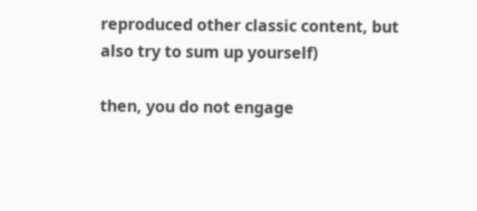reproduced other classic content, but also try to sum up yourself)

then, you do not engage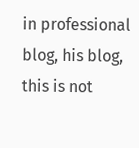in professional blog, his blog, this is not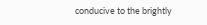conducive to the brightly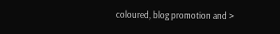coloured, blog promotion and >